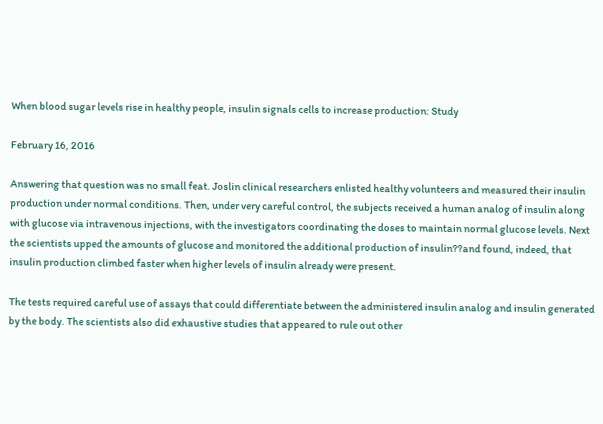When blood sugar levels rise in healthy people, insulin signals cells to increase production: Study

February 16, 2016

Answering that question was no small feat. Joslin clinical researchers enlisted healthy volunteers and measured their insulin production under normal conditions. Then, under very careful control, the subjects received a human analog of insulin along with glucose via intravenous injections, with the investigators coordinating the doses to maintain normal glucose levels. Next the scientists upped the amounts of glucose and monitored the additional production of insulin??and found, indeed, that insulin production climbed faster when higher levels of insulin already were present.

The tests required careful use of assays that could differentiate between the administered insulin analog and insulin generated by the body. The scientists also did exhaustive studies that appeared to rule out other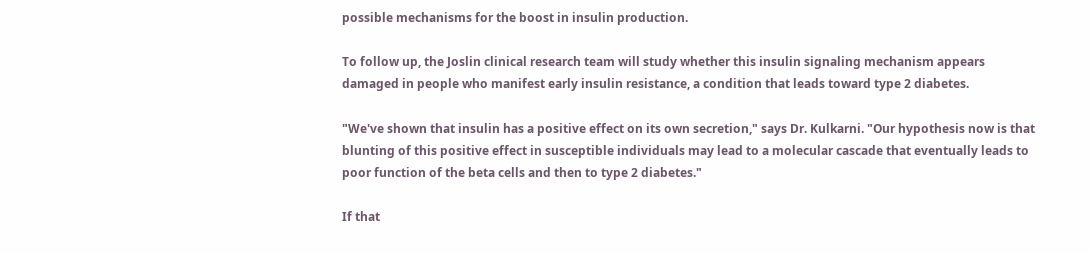possible mechanisms for the boost in insulin production.

To follow up, the Joslin clinical research team will study whether this insulin signaling mechanism appears damaged in people who manifest early insulin resistance, a condition that leads toward type 2 diabetes.

"We've shown that insulin has a positive effect on its own secretion," says Dr. Kulkarni. "Our hypothesis now is that blunting of this positive effect in susceptible individuals may lead to a molecular cascade that eventually leads to poor function of the beta cells and then to type 2 diabetes."

If that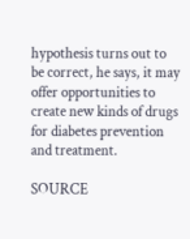hypothesis turns out to be correct, he says, it may offer opportunities to create new kinds of drugs for diabetes prevention and treatment.

SOURCE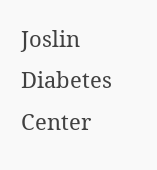Joslin Diabetes Center